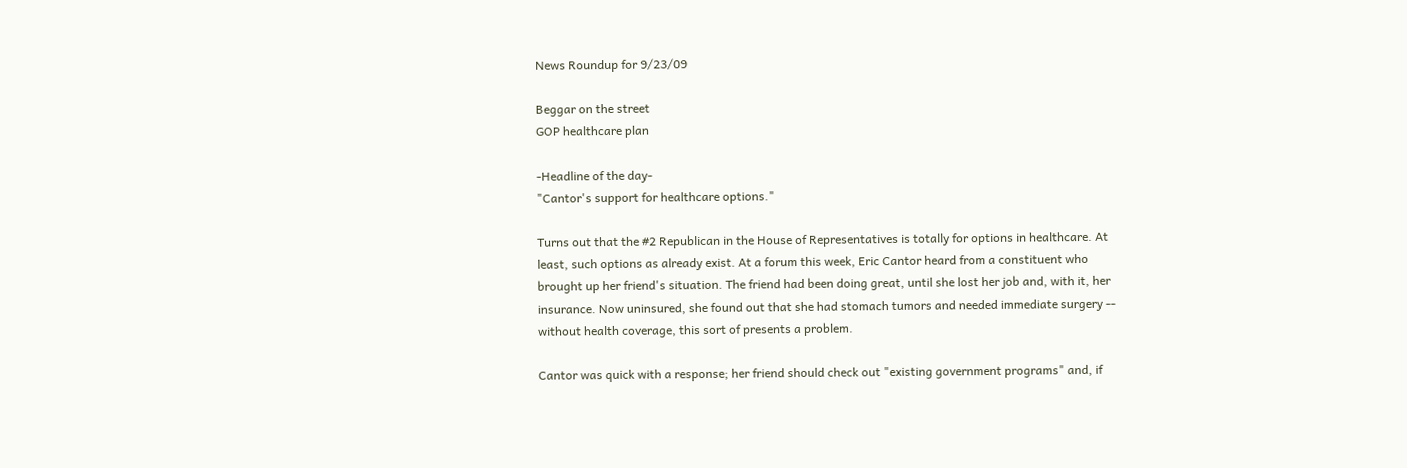News Roundup for 9/23/09

Beggar on the street
GOP healthcare plan

-Headline of the day-
"Cantor's support for healthcare options."

Turns out that the #2 Republican in the House of Representatives is totally for options in healthcare. At least, such options as already exist. At a forum this week, Eric Cantor heard from a constituent who brought up her friend's situation. The friend had been doing great, until she lost her job and, with it, her insurance. Now uninsured, she found out that she had stomach tumors and needed immediate surgery -- without health coverage, this sort of presents a problem.

Cantor was quick with a response; her friend should check out "existing government programs" and, if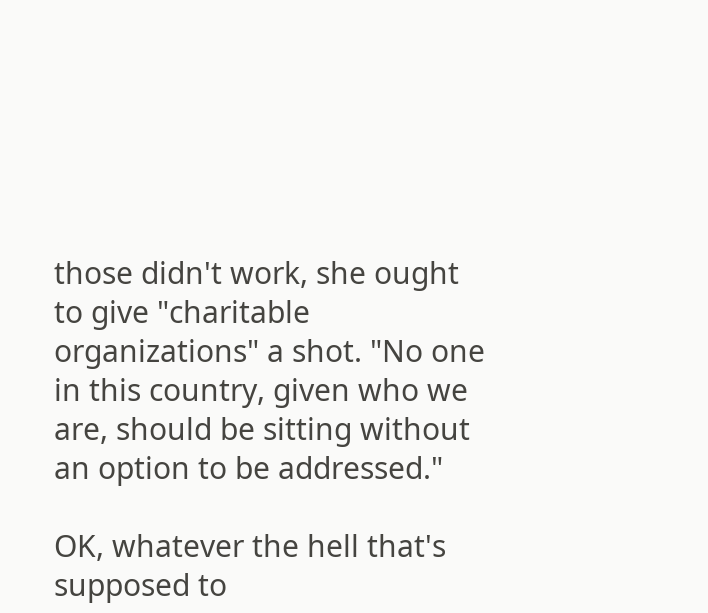those didn't work, she ought to give "charitable organizations" a shot. "No one in this country, given who we are, should be sitting without an option to be addressed."

OK, whatever the hell that's supposed to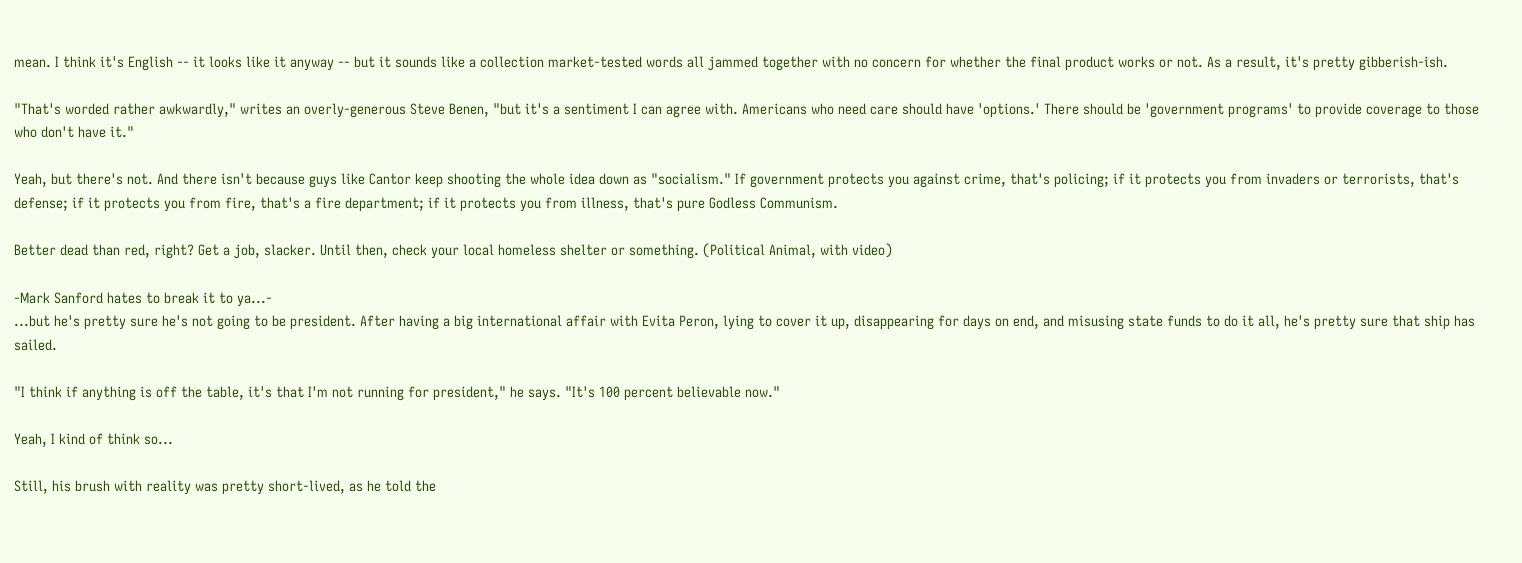mean. I think it's English -- it looks like it anyway -- but it sounds like a collection market-tested words all jammed together with no concern for whether the final product works or not. As a result, it's pretty gibberish-ish.

"That's worded rather awkwardly," writes an overly-generous Steve Benen, "but it's a sentiment I can agree with. Americans who need care should have 'options.' There should be 'government programs' to provide coverage to those who don't have it."

Yeah, but there's not. And there isn't because guys like Cantor keep shooting the whole idea down as "socialism." If government protects you against crime, that's policing; if it protects you from invaders or terrorists, that's defense; if it protects you from fire, that's a fire department; if it protects you from illness, that's pure Godless Communism.

Better dead than red, right? Get a job, slacker. Until then, check your local homeless shelter or something. (Political Animal, with video)

-Mark Sanford hates to break it to ya...-
...but he's pretty sure he's not going to be president. After having a big international affair with Evita Peron, lying to cover it up, disappearing for days on end, and misusing state funds to do it all, he's pretty sure that ship has sailed.

"I think if anything is off the table, it's that I'm not running for president," he says. "It's 100 percent believable now."

Yeah, I kind of think so...

Still, his brush with reality was pretty short-lived, as he told the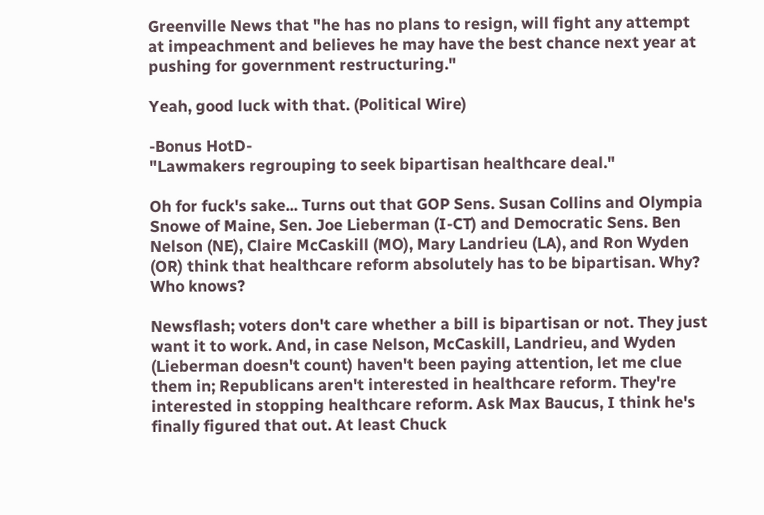Greenville News that "he has no plans to resign, will fight any attempt at impeachment and believes he may have the best chance next year at pushing for government restructuring."

Yeah, good luck with that. (Political Wire)

-Bonus HotD-
"Lawmakers regrouping to seek bipartisan healthcare deal."

Oh for fuck's sake... Turns out that GOP Sens. Susan Collins and Olympia Snowe of Maine, Sen. Joe Lieberman (I-CT) and Democratic Sens. Ben Nelson (NE), Claire McCaskill (MO), Mary Landrieu (LA), and Ron Wyden (OR) think that healthcare reform absolutely has to be bipartisan. Why? Who knows?

Newsflash; voters don't care whether a bill is bipartisan or not. They just want it to work. And, in case Nelson, McCaskill, Landrieu, and Wyden (Lieberman doesn't count) haven't been paying attention, let me clue them in; Republicans aren't interested in healthcare reform. They're interested in stopping healthcare reform. Ask Max Baucus, I think he's finally figured that out. At least Chuck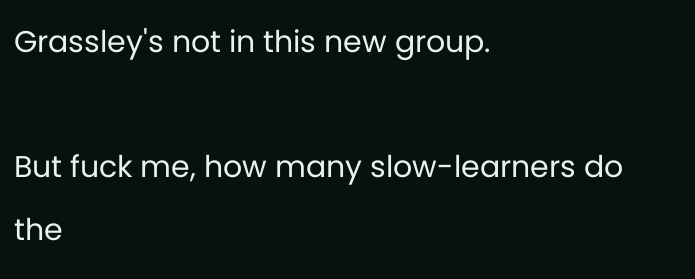Grassley's not in this new group.

But fuck me, how many slow-learners do the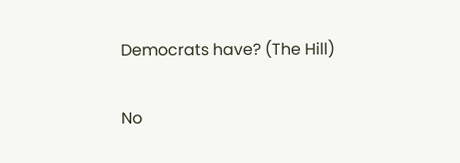Democrats have? (The Hill)

No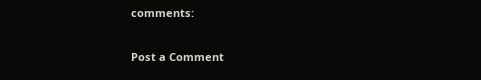comments:

Post a Comment